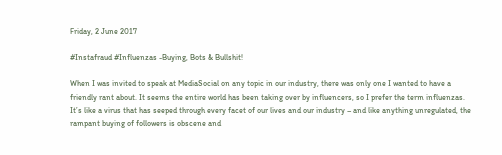Friday, 2 June 2017

#Instafraud #Influenzas -Buying, Bots & Bullshit!

When I was invited to speak at MediaSocial on any topic in our industry, there was only one I wanted to have a friendly rant about. It seems the entire world has been taking over by influencers, so I prefer the term influenzas. It’s like a virus that has seeped through every facet of our lives and our industry – and like anything unregulated, the rampant buying of followers is obscene and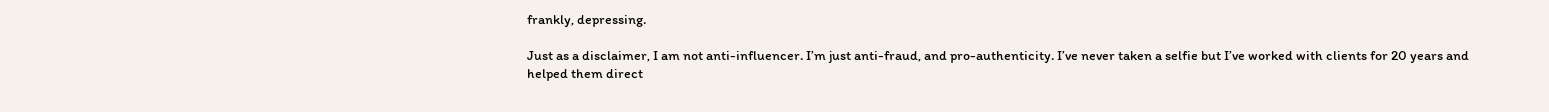frankly, depressing.

Just as a disclaimer, I am not anti-influencer. I’m just anti-fraud, and pro-authenticity. I’ve never taken a selfie but I’ve worked with clients for 20 years and helped them direct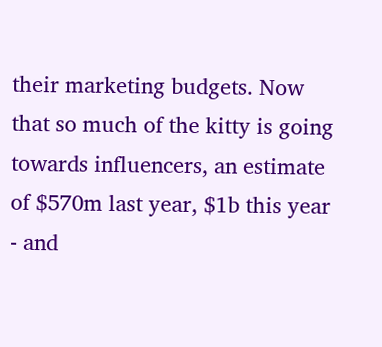their marketing budgets. Now that so much of the kitty is going towards influencers, an estimate of $570m last year, $1b this year - and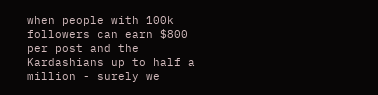when people with 100k followers can earn $800 per post and the Kardashians up to half a million - surely we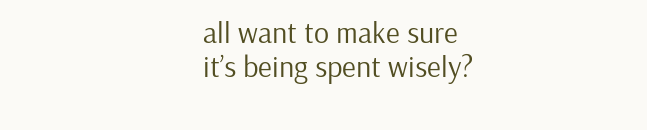all want to make sure it’s being spent wisely?